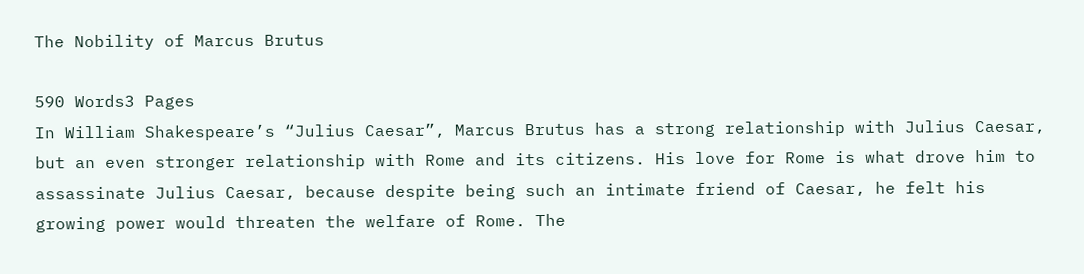The Nobility of Marcus Brutus

590 Words3 Pages
In William Shakespeare’s “Julius Caesar”, Marcus Brutus has a strong relationship with Julius Caesar, but an even stronger relationship with Rome and its citizens. His love for Rome is what drove him to assassinate Julius Caesar, because despite being such an intimate friend of Caesar, he felt his growing power would threaten the welfare of Rome. The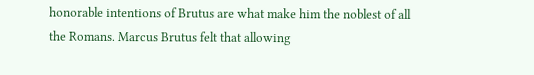honorable intentions of Brutus are what make him the noblest of all the Romans. Marcus Brutus felt that allowing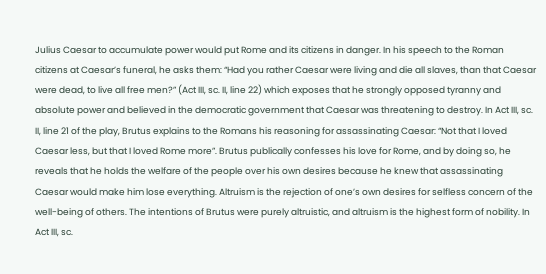Julius Caesar to accumulate power would put Rome and its citizens in danger. In his speech to the Roman citizens at Caesar’s funeral, he asks them: “Had you rather Caesar were living and die all slaves, than that Caesar were dead, to live all free men?” (Act III, sc. II, line 22) which exposes that he strongly opposed tyranny and absolute power and believed in the democratic government that Caesar was threatening to destroy. In Act III, sc. II, line 21 of the play, Brutus explains to the Romans his reasoning for assassinating Caesar: “Not that I loved Caesar less, but that I loved Rome more”. Brutus publically confesses his love for Rome, and by doing so, he reveals that he holds the welfare of the people over his own desires because he knew that assassinating Caesar would make him lose everything. Altruism is the rejection of one’s own desires for selfless concern of the well-being of others. The intentions of Brutus were purely altruistic, and altruism is the highest form of nobility. In Act III, sc.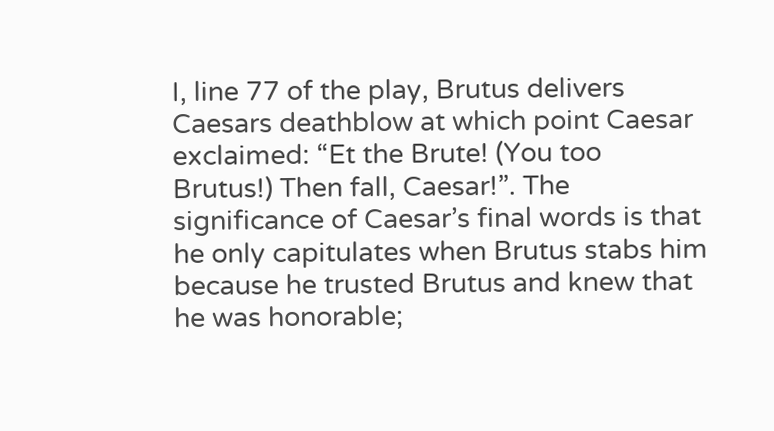I, line 77 of the play, Brutus delivers Caesars deathblow at which point Caesar exclaimed: “Et the Brute! (You too Brutus!) Then fall, Caesar!”. The significance of Caesar’s final words is that he only capitulates when Brutus stabs him because he trusted Brutus and knew that he was honorable;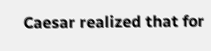Caesar realized that for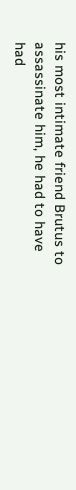his most intimate friend Brutus to assassinate him, he had to have had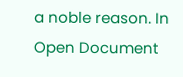a noble reason. In
Open Document